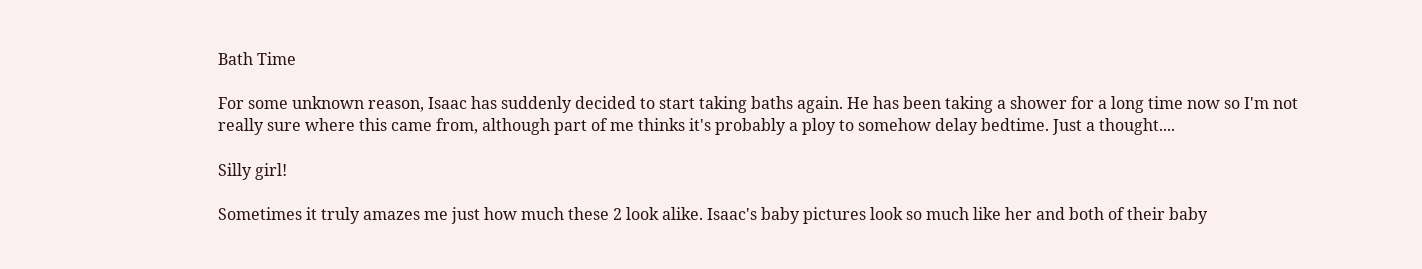Bath Time

For some unknown reason, Isaac has suddenly decided to start taking baths again. He has been taking a shower for a long time now so I'm not really sure where this came from, although part of me thinks it's probably a ploy to somehow delay bedtime. Just a thought....

Silly girl!

Sometimes it truly amazes me just how much these 2 look alike. Isaac's baby pictures look so much like her and both of their baby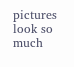pictures look so much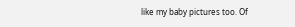like my baby pictures too. Of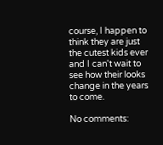course, I happen to think they are just the cutest kids ever and I can't wait to see how their looks change in the years to come.

No comments: